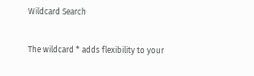Wildcard Search

The wildcard * adds flexibility to your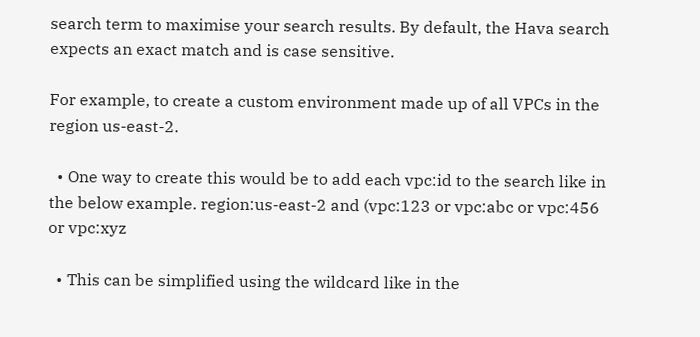search term to maximise your search results. By default, the Hava search expects an exact match and is case sensitive.

For example, to create a custom environment made up of all VPCs in the region us-east-2.

  • One way to create this would be to add each vpc:id to the search like in the below example. region:us-east-2 and (vpc:123 or vpc:abc or vpc:456 or vpc:xyz

  • This can be simplified using the wildcard like in the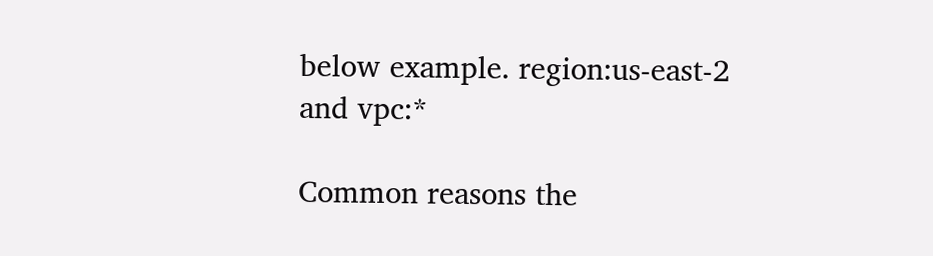below example. region:us-east-2 and vpc:*

Common reasons the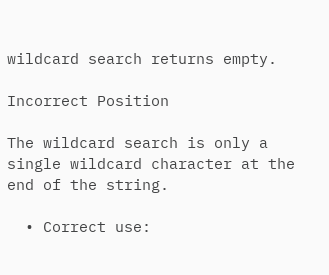wildcard search returns empty.

Incorrect Position

The wildcard search is only a single wildcard character at the end of the string.

  • Correct use: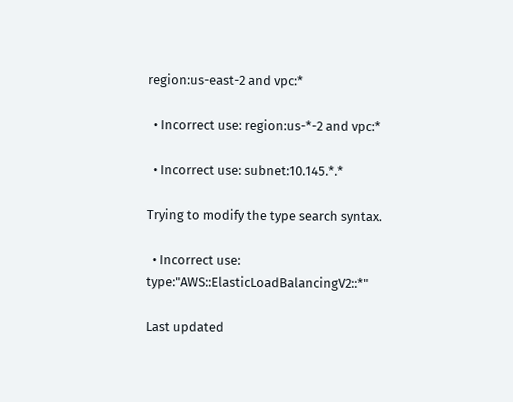region:us-east-2 and vpc:*

  • Incorrect use: region:us-*-2 and vpc:*

  • Incorrect use: subnet:10.145.*.*

Trying to modify the type search syntax.

  • Incorrect use: type:"AWS::ElasticLoadBalancingV2::*"

Last updated